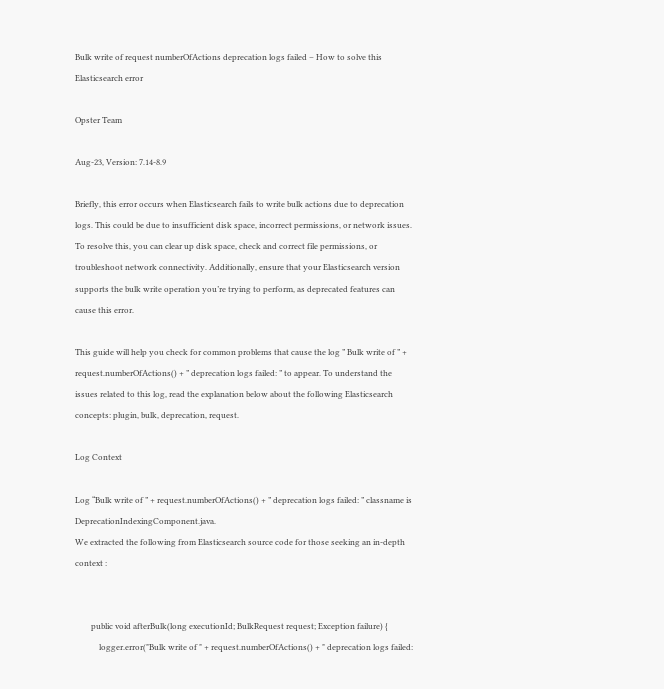Bulk write of request numberOfActions deprecation logs failed – How to solve this Elasticsearch error

Opster Team

Aug-23, Version: 7.14-8.9

Briefly, this error occurs when Elasticsearch fails to write bulk actions due to deprecation logs. This could be due to insufficient disk space, incorrect permissions, or network issues. To resolve this, you can clear up disk space, check and correct file permissions, or troubleshoot network connectivity. Additionally, ensure that your Elasticsearch version supports the bulk write operation you’re trying to perform, as deprecated features can cause this error.

This guide will help you check for common problems that cause the log ” Bulk write of ” + request.numberOfActions() + ” deprecation logs failed: ” to appear. To understand the issues related to this log, read the explanation below about the following Elasticsearch concepts: plugin, bulk, deprecation, request.

Log Context

Log “Bulk write of ” + request.numberOfActions() + ” deprecation logs failed: ” classname is DeprecationIndexingComponent.java.
We extracted the following from Elasticsearch source code for those seeking an in-depth context :


        public void afterBulk(long executionId; BulkRequest request; Exception failure) {
            logger.error("Bulk write of " + request.numberOfActions() + " deprecation logs failed: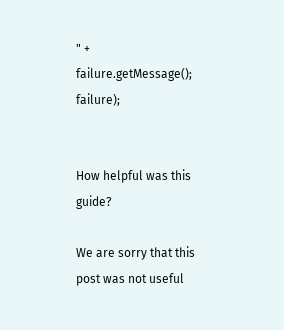" + failure.getMessage(); failure);


How helpful was this guide?

We are sorry that this post was not useful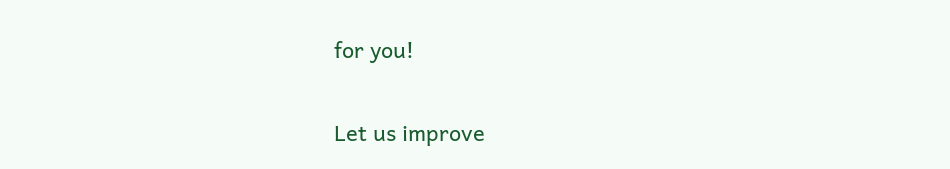for you!

Let us improve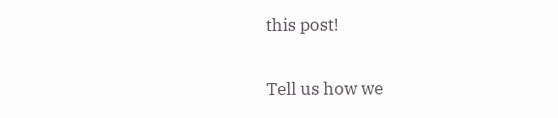this post!

Tell us how we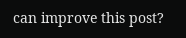can improve this post?